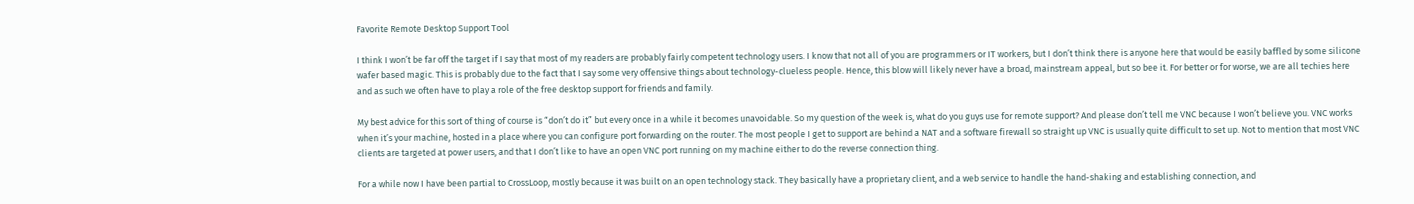Favorite Remote Desktop Support Tool

I think I won’t be far off the target if I say that most of my readers are probably fairly competent technology users. I know that not all of you are programmers or IT workers, but I don’t think there is anyone here that would be easily baffled by some silicone wafer based magic. This is probably due to the fact that I say some very offensive things about technology-clueless people. Hence, this blow will likely never have a broad, mainstream appeal, but so bee it. For better or for worse, we are all techies here and as such we often have to play a role of the free desktop support for friends and family.

My best advice for this sort of thing of course is “don’t do it” but every once in a while it becomes unavoidable. So my question of the week is, what do you guys use for remote support? And please don’t tell me VNC because I won’t believe you. VNC works when it’s your machine, hosted in a place where you can configure port forwarding on the router. The most people I get to support are behind a NAT and a software firewall so straight up VNC is usually quite difficult to set up. Not to mention that most VNC clients are targeted at power users, and that I don’t like to have an open VNC port running on my machine either to do the reverse connection thing.

For a while now I have been partial to CrossLoop, mostly because it was built on an open technology stack. They basically have a proprietary client, and a web service to handle the hand-shaking and establishing connection, and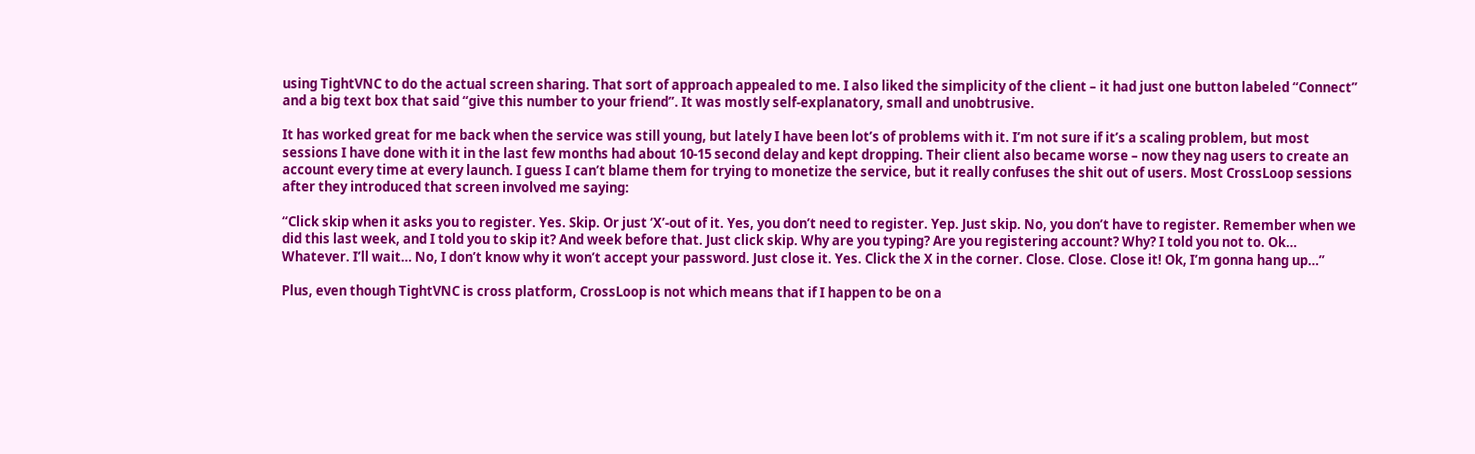using TightVNC to do the actual screen sharing. That sort of approach appealed to me. I also liked the simplicity of the client – it had just one button labeled “Connect” and a big text box that said “give this number to your friend”. It was mostly self-explanatory, small and unobtrusive.

It has worked great for me back when the service was still young, but lately I have been lot’s of problems with it. I’m not sure if it’s a scaling problem, but most sessions I have done with it in the last few months had about 10-15 second delay and kept dropping. Their client also became worse – now they nag users to create an account every time at every launch. I guess I can’t blame them for trying to monetize the service, but it really confuses the shit out of users. Most CrossLoop sessions after they introduced that screen involved me saying:

“Click skip when it asks you to register. Yes. Skip. Or just ‘X’-out of it. Yes, you don’t need to register. Yep. Just skip. No, you don’t have to register. Remember when we did this last week, and I told you to skip it? And week before that. Just click skip. Why are you typing? Are you registering account? Why? I told you not to. Ok… Whatever. I’ll wait… No, I don’t know why it won’t accept your password. Just close it. Yes. Click the X in the corner. Close. Close. Close it! Ok, I’m gonna hang up…”

Plus, even though TightVNC is cross platform, CrossLoop is not which means that if I happen to be on a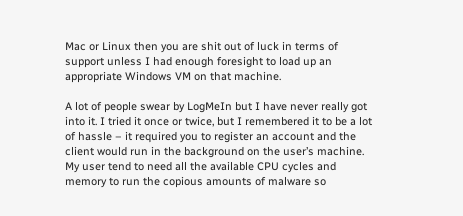Mac or Linux then you are shit out of luck in terms of support unless I had enough foresight to load up an appropriate Windows VM on that machine.

A lot of people swear by LogMeIn but I have never really got into it. I tried it once or twice, but I remembered it to be a lot of hassle – it required you to register an account and the client would run in the background on the user’s machine. My user tend to need all the available CPU cycles and memory to run the copious amounts of malware so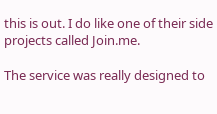this is out. I do like one of their side projects called Join.me.

The service was really designed to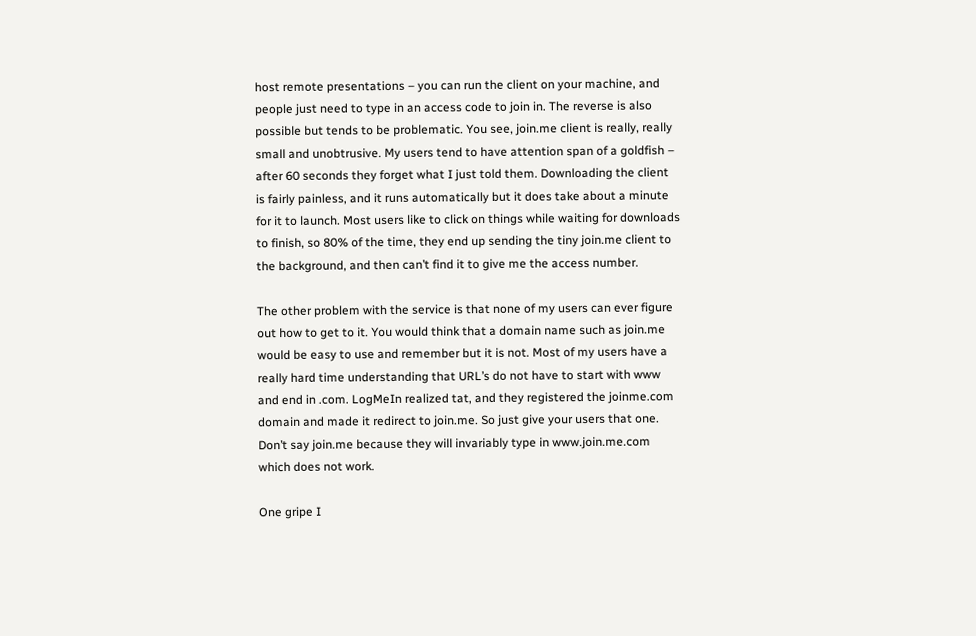host remote presentations – you can run the client on your machine, and people just need to type in an access code to join in. The reverse is also possible but tends to be problematic. You see, join.me client is really, really small and unobtrusive. My users tend to have attention span of a goldfish – after 60 seconds they forget what I just told them. Downloading the client is fairly painless, and it runs automatically but it does take about a minute for it to launch. Most users like to click on things while waiting for downloads to finish, so 80% of the time, they end up sending the tiny join.me client to the background, and then can’t find it to give me the access number.

The other problem with the service is that none of my users can ever figure out how to get to it. You would think that a domain name such as join.me would be easy to use and remember but it is not. Most of my users have a really hard time understanding that URL’s do not have to start with www and end in .com. LogMeIn realized tat, and they registered the joinme.com domain and made it redirect to join.me. So just give your users that one. Don’t say join.me because they will invariably type in www.join.me.com which does not work.

One gripe I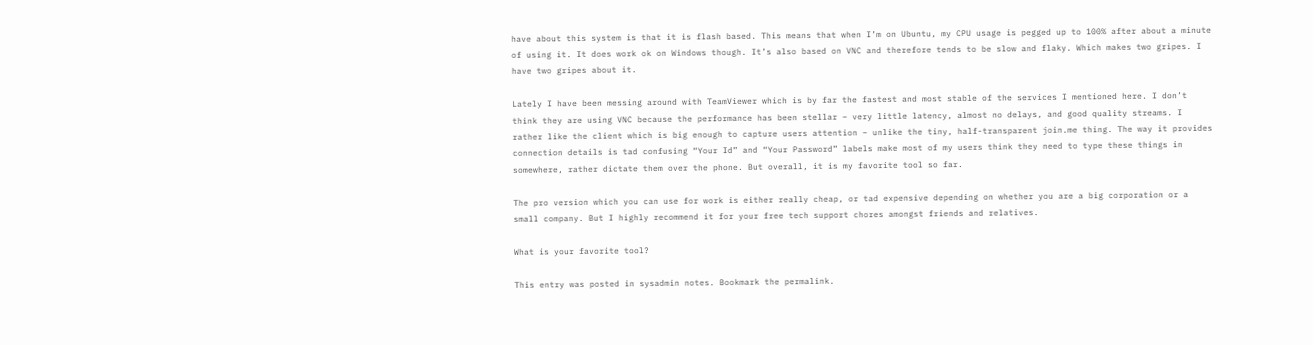have about this system is that it is flash based. This means that when I’m on Ubuntu, my CPU usage is pegged up to 100% after about a minute of using it. It does work ok on Windows though. It’s also based on VNC and therefore tends to be slow and flaky. Which makes two gripes. I have two gripes about it.

Lately I have been messing around with TeamViewer which is by far the fastest and most stable of the services I mentioned here. I don’t think they are using VNC because the performance has been stellar – very little latency, almost no delays, and good quality streams. I rather like the client which is big enough to capture users attention – unlike the tiny, half-transparent join.me thing. The way it provides connection details is tad confusing “Your Id” and “Your Password” labels make most of my users think they need to type these things in somewhere, rather dictate them over the phone. But overall, it is my favorite tool so far.

The pro version which you can use for work is either really cheap, or tad expensive depending on whether you are a big corporation or a small company. But I highly recommend it for your free tech support chores amongst friends and relatives.

What is your favorite tool?

This entry was posted in sysadmin notes. Bookmark the permalink.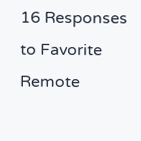16 Responses to Favorite Remote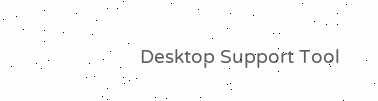Desktop Support Tool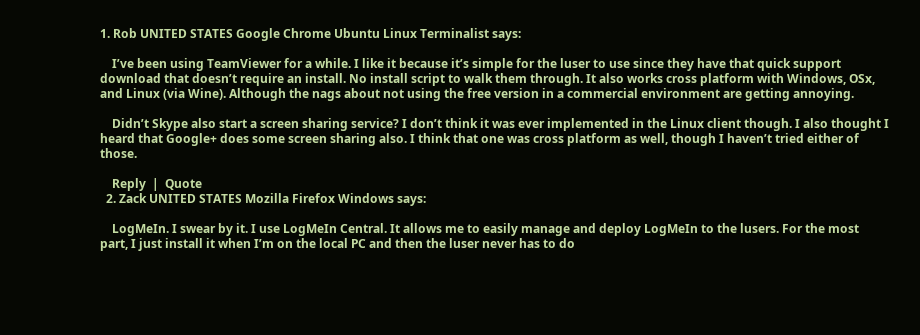1. Rob UNITED STATES Google Chrome Ubuntu Linux Terminalist says:

    I’ve been using TeamViewer for a while. I like it because it’s simple for the luser to use since they have that quick support download that doesn’t require an install. No install script to walk them through. It also works cross platform with Windows, OSx, and Linux (via Wine). Although the nags about not using the free version in a commercial environment are getting annoying.

    Didn’t Skype also start a screen sharing service? I don’t think it was ever implemented in the Linux client though. I also thought I heard that Google+ does some screen sharing also. I think that one was cross platform as well, though I haven’t tried either of those.

    Reply  |  Quote
  2. Zack UNITED STATES Mozilla Firefox Windows says:

    LogMeIn. I swear by it. I use LogMeIn Central. It allows me to easily manage and deploy LogMeIn to the lusers. For the most part, I just install it when I’m on the local PC and then the luser never has to do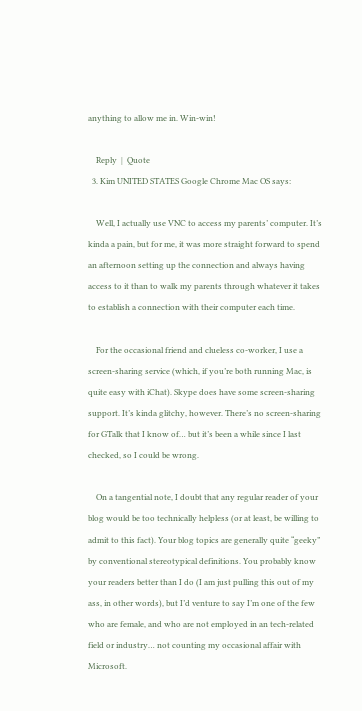anything to allow me in. Win-win!

    Reply  |  Quote
  3. Kim UNITED STATES Google Chrome Mac OS says:

    Well, I actually use VNC to access my parents’ computer. It’s kinda a pain, but for me, it was more straight forward to spend an afternoon setting up the connection and always having access to it than to walk my parents through whatever it takes to establish a connection with their computer each time.

    For the occasional friend and clueless co-worker, I use a screen-sharing service (which, if you’re both running Mac, is quite easy with iChat). Skype does have some screen-sharing support. It’s kinda glitchy, however. There’s no screen-sharing for GTalk that I know of… but it’s been a while since I last checked, so I could be wrong.

    On a tangential note, I doubt that any regular reader of your blog would be too technically helpless (or at least, be willing to admit to this fact). Your blog topics are generally quite “geeky” by conventional stereotypical definitions. You probably know your readers better than I do (I am just pulling this out of my ass, in other words), but I’d venture to say I’m one of the few who are female, and who are not employed in an tech-related field or industry… not counting my occasional affair with Microsoft.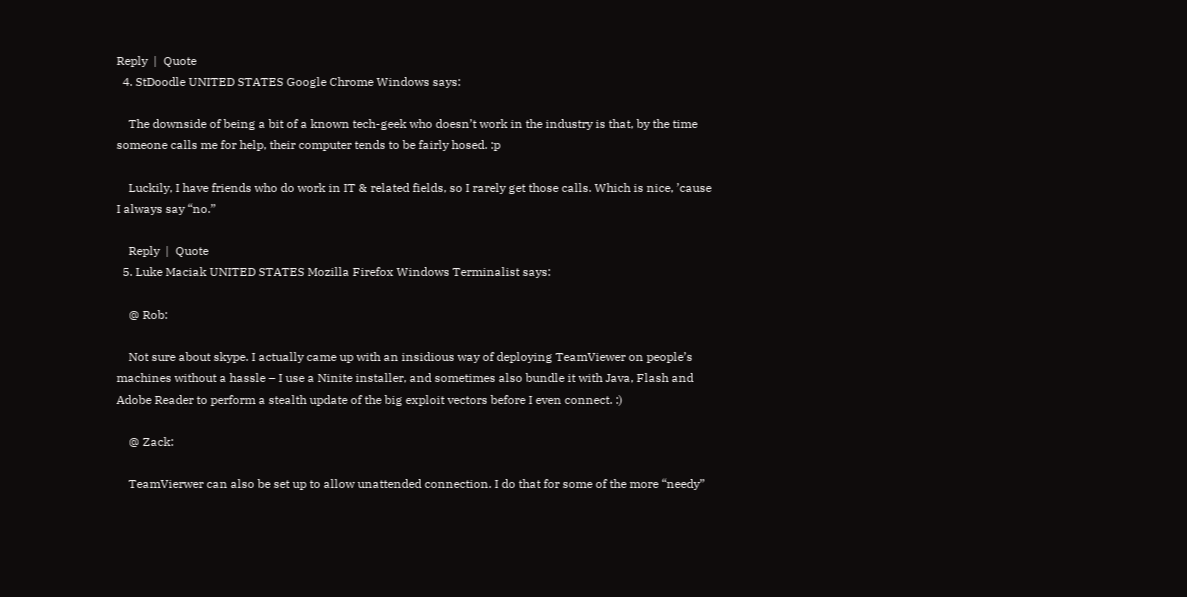Reply  |  Quote
  4. StDoodle UNITED STATES Google Chrome Windows says:

    The downside of being a bit of a known tech-geek who doesn’t work in the industry is that, by the time someone calls me for help, their computer tends to be fairly hosed. :p

    Luckily, I have friends who do work in IT & related fields, so I rarely get those calls. Which is nice, ’cause I always say “no.”

    Reply  |  Quote
  5. Luke Maciak UNITED STATES Mozilla Firefox Windows Terminalist says:

    @ Rob:

    Not sure about skype. I actually came up with an insidious way of deploying TeamViewer on people’s machines without a hassle – I use a Ninite installer, and sometimes also bundle it with Java, Flash and Adobe Reader to perform a stealth update of the big exploit vectors before I even connect. :)

    @ Zack:

    TeamVierwer can also be set up to allow unattended connection. I do that for some of the more “needy”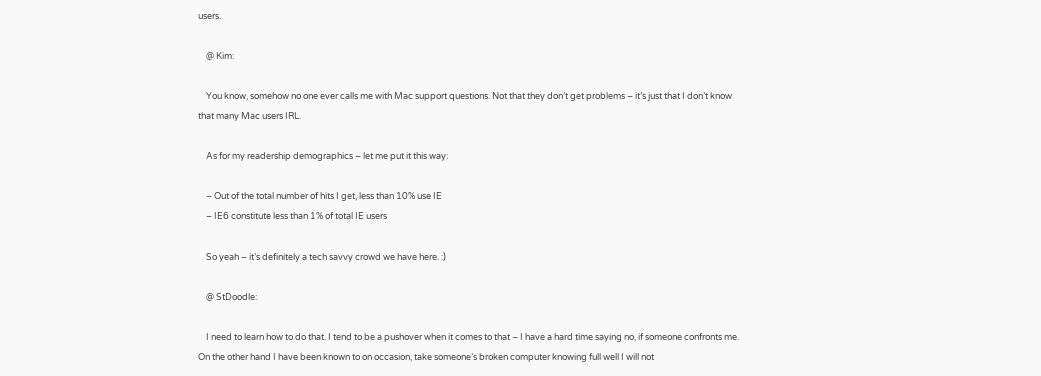users.

    @ Kim:

    You know, somehow no one ever calls me with Mac support questions. Not that they don’t get problems – it’s just that I don’t know that many Mac users IRL.

    As for my readership demographics – let me put it this way:

    – Out of the total number of hits I get, less than 10% use IE
    – IE6 constitute less than 1% of total IE users

    So yeah – it’s definitely a tech savvy crowd we have here. :)

    @ StDoodle:

    I need to learn how to do that. I tend to be a pushover when it comes to that – I have a hard time saying no, if someone confronts me. On the other hand I have been known to on occasion, take someone’s broken computer knowing full well I will not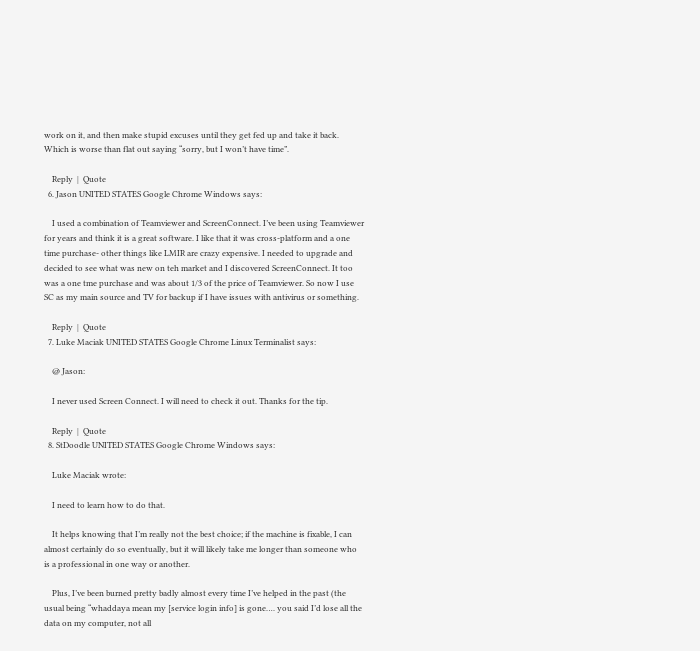work on it, and then make stupid excuses until they get fed up and take it back. Which is worse than flat out saying “sorry, but I won’t have time”.

    Reply  |  Quote
  6. Jason UNITED STATES Google Chrome Windows says:

    I used a combination of Teamviewer and ScreenConnect. I’ve been using Teamviewer for years and think it is a great software. I like that it was cross-platform and a one time purchase- other things like LMIR are crazy expensive. I needed to upgrade and decided to see what was new on teh market and I discovered ScreenConnect. It too was a one tme purchase and was about 1/3 of the price of Teamviewer. So now I use SC as my main source and TV for backup if I have issues with antivirus or something.

    Reply  |  Quote
  7. Luke Maciak UNITED STATES Google Chrome Linux Terminalist says:

    @ Jason:

    I never used Screen Connect. I will need to check it out. Thanks for the tip.

    Reply  |  Quote
  8. StDoodle UNITED STATES Google Chrome Windows says:

    Luke Maciak wrote:

    I need to learn how to do that.

    It helps knowing that I’m really not the best choice; if the machine is fixable, I can almost certainly do so eventually, but it will likely take me longer than someone who is a professional in one way or another.

    Plus, I’ve been burned pretty badly almost every time I’ve helped in the past (the usual being “whaddaya mean my [service login info] is gone…. you said I’d lose all the data on my computer, not all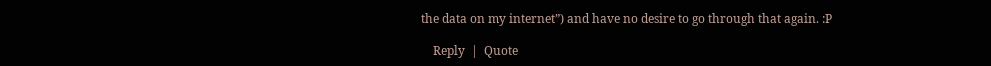the data on my internet”) and have no desire to go through that again. :P

    Reply  |  Quote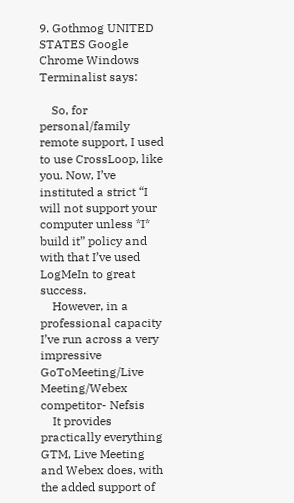9. Gothmog UNITED STATES Google Chrome Windows Terminalist says:

    So, for personal/family remote support, I used to use CrossLoop, like you. Now, I’ve instituted a strict “I will not support your computer unless *I* build it” policy and with that I’ve used LogMeIn to great success.
    However, in a professional capacity I’ve run across a very impressive GoToMeeting/Live Meeting/Webex competitor- Nefsis
    It provides practically everything GTM, Live Meeting and Webex does, with the added support of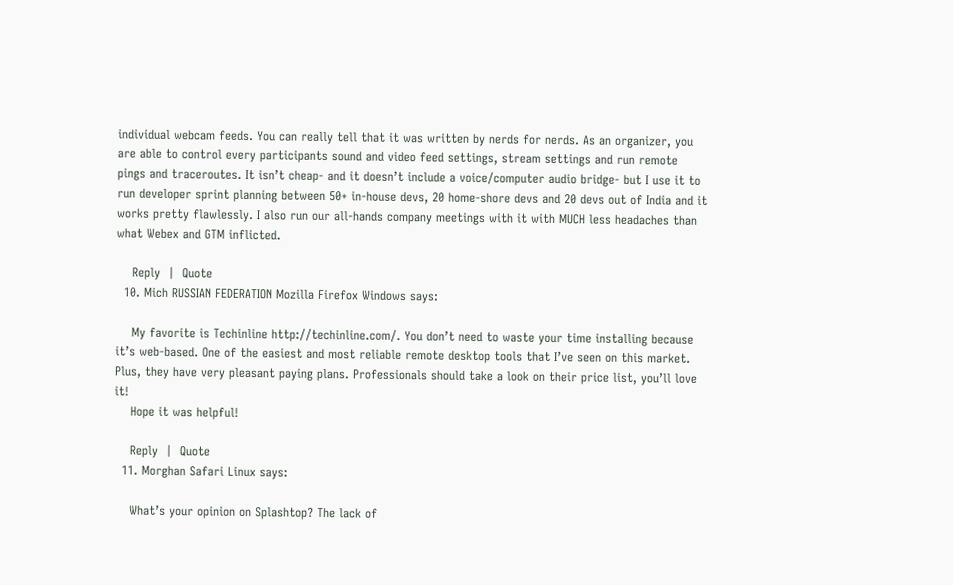individual webcam feeds. You can really tell that it was written by nerds for nerds. As an organizer, you are able to control every participants sound and video feed settings, stream settings and run remote pings and traceroutes. It isn’t cheap- and it doesn’t include a voice/computer audio bridge- but I use it to run developer sprint planning between 50+ in-house devs, 20 home-shore devs and 20 devs out of India and it works pretty flawlessly. I also run our all-hands company meetings with it with MUCH less headaches than what Webex and GTM inflicted.

    Reply  |  Quote
  10. Mich RUSSIAN FEDERATION Mozilla Firefox Windows says:

    My favorite is Techinline http://techinline.com/. You don’t need to waste your time installing because it’s web-based. One of the easiest and most reliable remote desktop tools that I’ve seen on this market. Plus, they have very pleasant paying plans. Professionals should take a look on their price list, you’ll love it!
    Hope it was helpful!

    Reply  |  Quote
  11. Morghan Safari Linux says:

    What’s your opinion on Splashtop? The lack of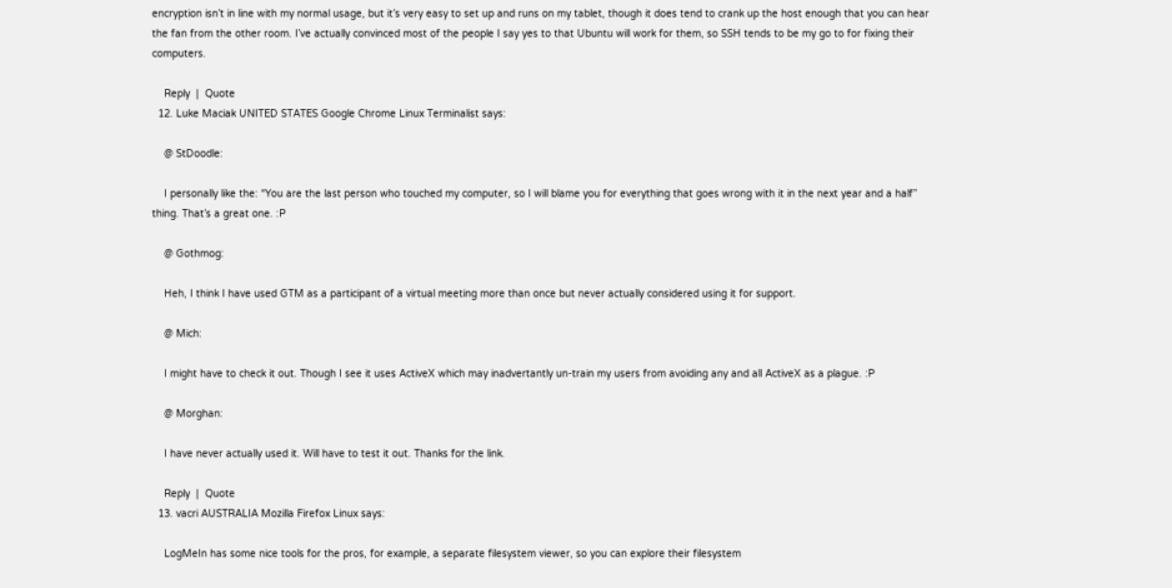encryption isn’t in line with my normal usage, but it’s very easy to set up and runs on my tablet, though it does tend to crank up the host enough that you can hear the fan from the other room. I’ve actually convinced most of the people I say yes to that Ubuntu will work for them, so SSH tends to be my go to for fixing their computers.

    Reply  |  Quote
  12. Luke Maciak UNITED STATES Google Chrome Linux Terminalist says:

    @ StDoodle:

    I personally like the: “You are the last person who touched my computer, so I will blame you for everything that goes wrong with it in the next year and a half” thing. That’s a great one. :P

    @ Gothmog:

    Heh, I think I have used GTM as a participant of a virtual meeting more than once but never actually considered using it for support.

    @ Mich:

    I might have to check it out. Though I see it uses ActiveX which may inadvertantly un-train my users from avoiding any and all ActiveX as a plague. :P

    @ Morghan:

    I have never actually used it. Will have to test it out. Thanks for the link.

    Reply  |  Quote
  13. vacri AUSTRALIA Mozilla Firefox Linux says:

    LogMeIn has some nice tools for the pros, for example, a separate filesystem viewer, so you can explore their filesystem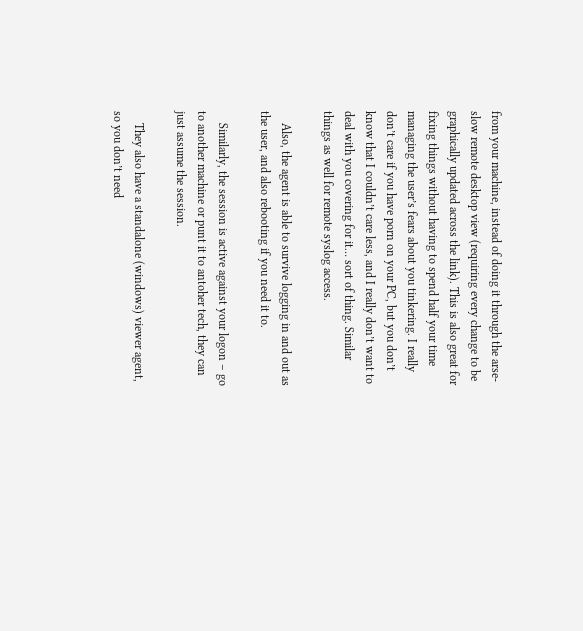from your machine, instead of doing it through the arse-slow remote desktop view (requiring every change to be graphically updated across the link). This is also great for fixing things without having to spend half your time managing the user’s fears about you tinkering. I really don’t care if you have porn on your PC, but you don’t know that I couldn’t care less, and I really don’t want to deal with you covering for it… sort of thing. Similar things as well for remote syslog access.

    Also, the agent is able to survive logging in and out as the user, and also rebooting if you need it to.

    Similarly, the session is active against your logon – go to another machine or punt it to antoher tech, they can just assume the session.

    They also have a standalone (windows) viewer agent, so you don’t need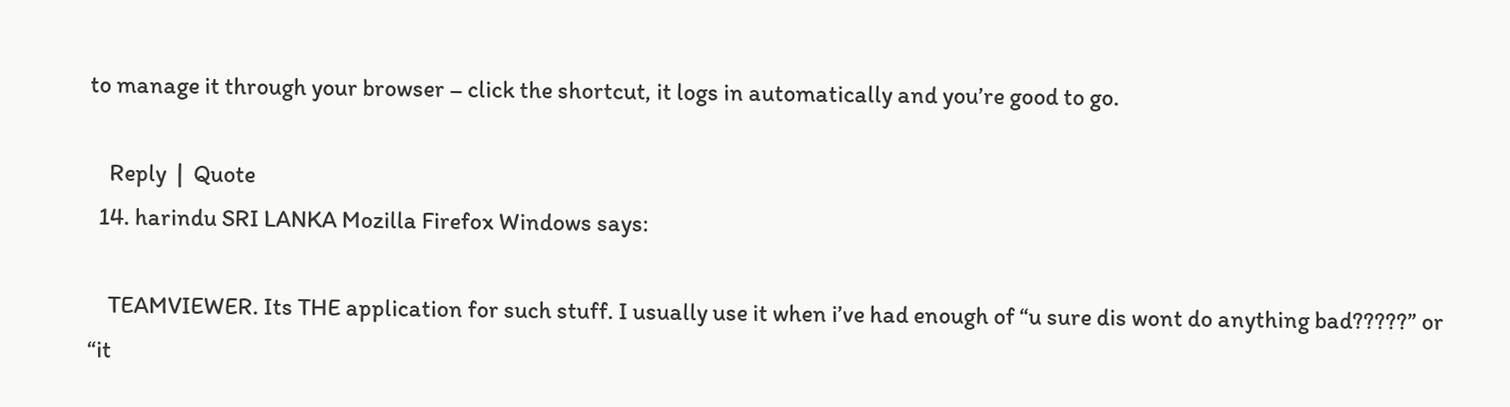to manage it through your browser – click the shortcut, it logs in automatically and you’re good to go.

    Reply  |  Quote
  14. harindu SRI LANKA Mozilla Firefox Windows says:

    TEAMVIEWER. Its THE application for such stuff. I usually use it when i’ve had enough of “u sure dis wont do anything bad?????” or “it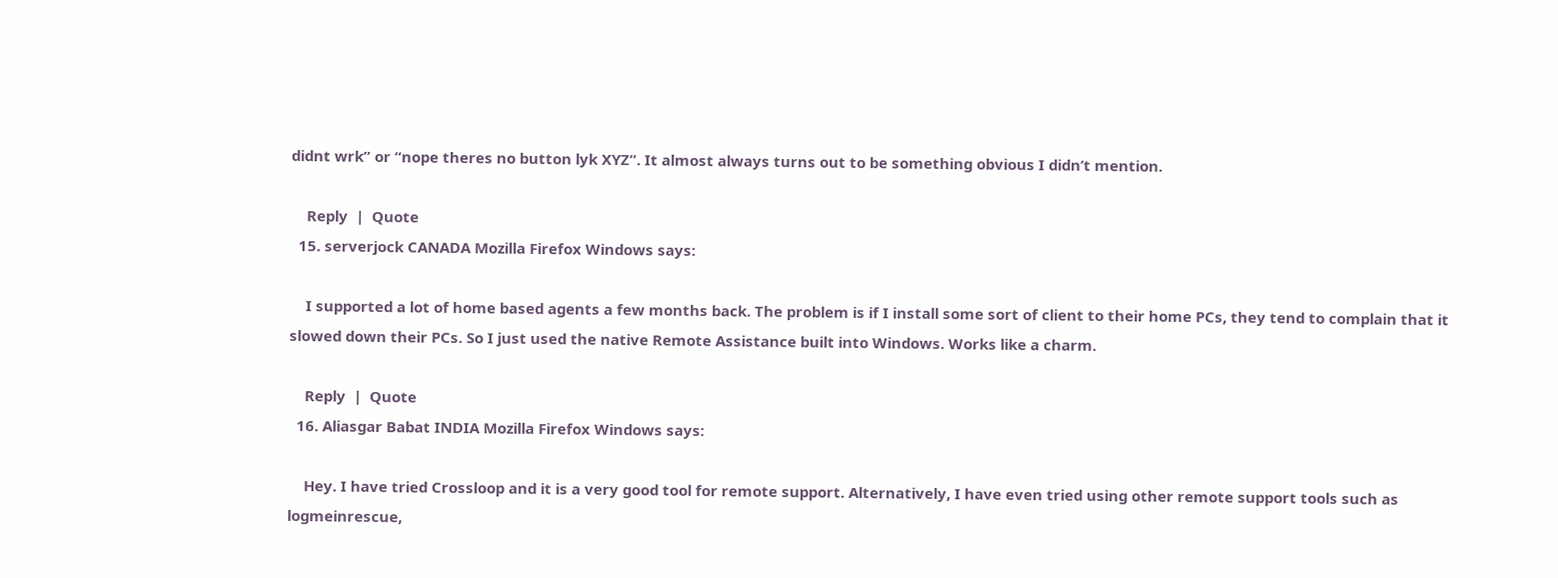didnt wrk” or “nope theres no button lyk XYZ”. It almost always turns out to be something obvious I didn’t mention.

    Reply  |  Quote
  15. serverjock CANADA Mozilla Firefox Windows says:

    I supported a lot of home based agents a few months back. The problem is if I install some sort of client to their home PCs, they tend to complain that it slowed down their PCs. So I just used the native Remote Assistance built into Windows. Works like a charm.

    Reply  |  Quote
  16. Aliasgar Babat INDIA Mozilla Firefox Windows says:

    Hey. I have tried Crossloop and it is a very good tool for remote support. Alternatively, I have even tried using other remote support tools such as logmeinrescue,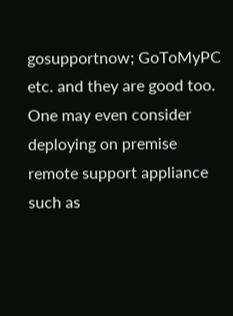gosupportnow; GoToMyPC etc. and they are good too. One may even consider deploying on premise remote support appliance such as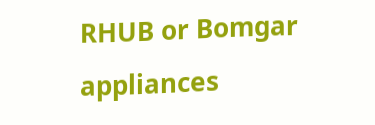RHUB or Bomgar appliances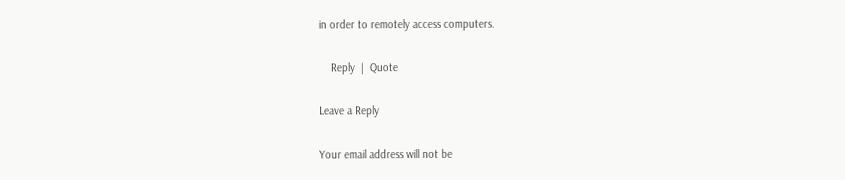in order to remotely access computers.

    Reply  |  Quote

Leave a Reply

Your email address will not be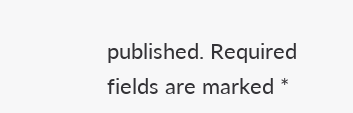published. Required fields are marked *